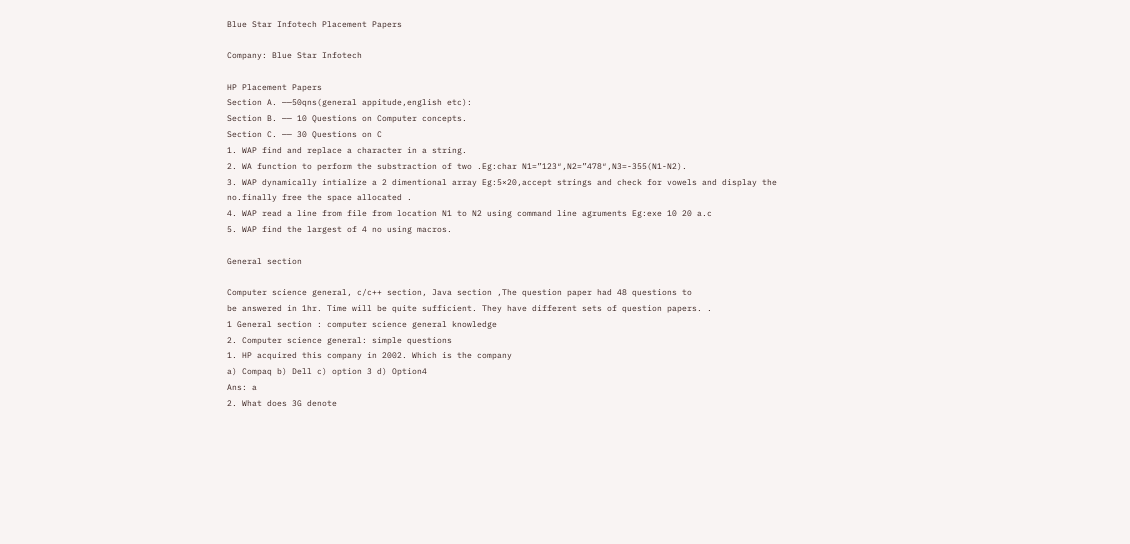Blue Star Infotech Placement Papers

Company: Blue Star Infotech

HP Placement Papers
Section A. ——50qns(general appitude,english etc):
Section B. —— 10 Questions on Computer concepts.
Section C. —— 30 Questions on C
1. WAP find and replace a character in a string.
2. WA function to perform the substraction of two .Eg:char N1=”123″,N2=”478″,N3=-355(N1-N2).
3. WAP dynamically intialize a 2 dimentional array Eg:5×20,accept strings and check for vowels and display the no.finally free the space allocated .
4. WAP read a line from file from location N1 to N2 using command line agruments Eg:exe 10 20 a.c
5. WAP find the largest of 4 no using macros.

General section

Computer science general, c/c++ section, Java section ,The question paper had 48 questions to
be answered in 1hr. Time will be quite sufficient. They have different sets of question papers. .
1 General section : computer science general knowledge
2. Computer science general: simple questions
1. HP acquired this company in 2002. Which is the company
a) Compaq b) Dell c) option 3 d) Option4
Ans: a
2. What does 3G denote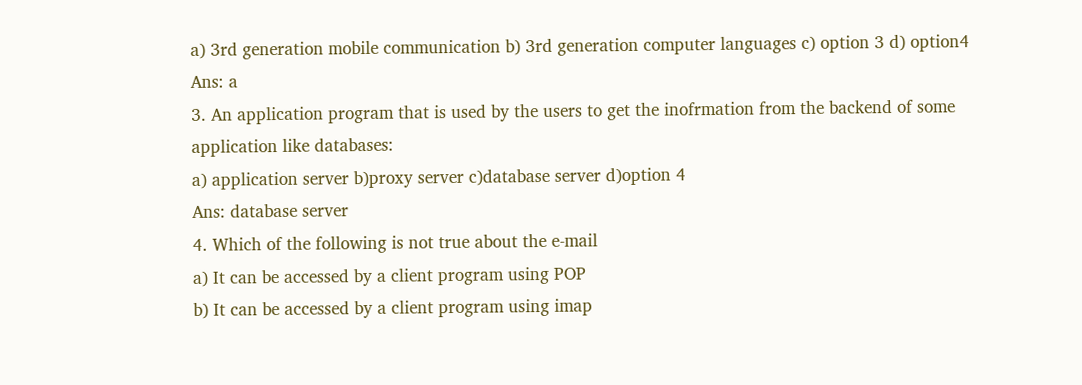a) 3rd generation mobile communication b) 3rd generation computer languages c) option 3 d) option4
Ans: a
3. An application program that is used by the users to get the inofrmation from the backend of some
application like databases:
a) application server b)proxy server c)database server d)option 4
Ans: database server
4. Which of the following is not true about the e-mail
a) It can be accessed by a client program using POP
b) It can be accessed by a client program using imap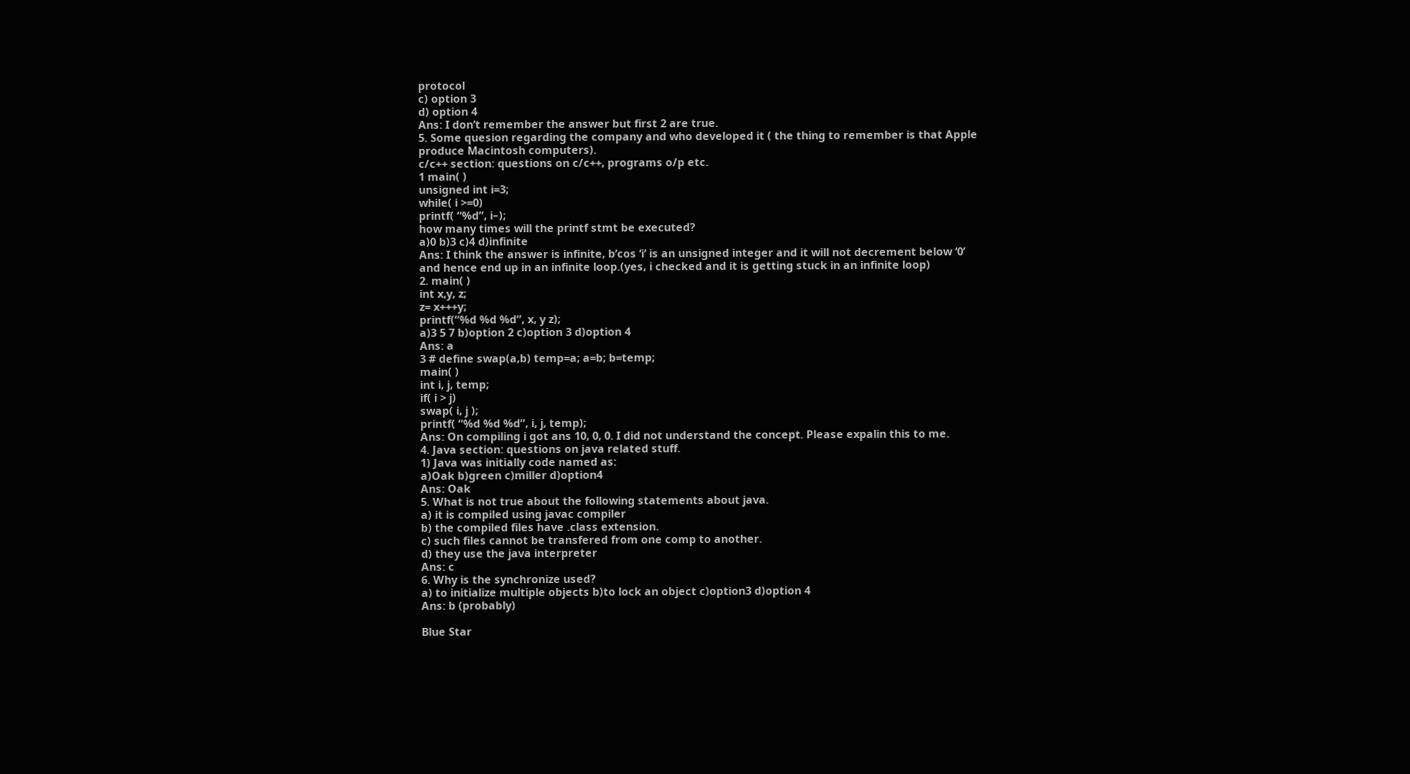protocol
c) option 3
d) option 4
Ans: I don’t remember the answer but first 2 are true.
5. Some quesion regarding the company and who developed it ( the thing to remember is that Apple
produce Macintosh computers).
c/c++ section: questions on c/c++, programs o/p etc.
1 main( )
unsigned int i=3;
while( i >=0)
printf( “%d”, i–);
how many times will the printf stmt be executed?
a)0 b)3 c)4 d)infinite
Ans: I think the answer is infinite, b’cos ‘i’ is an unsigned integer and it will not decrement below ‘0’
and hence end up in an infinite loop.(yes, i checked and it is getting stuck in an infinite loop)
2. main( )
int x,y, z;
z= x+++y;
printf(“%d %d %d”, x, y z);
a)3 5 7 b)option 2 c)option 3 d)option 4
Ans: a
3 # define swap(a,b) temp=a; a=b; b=temp;
main( )
int i, j, temp;
if( i > j)
swap( i, j );
printf( “%d %d %d”, i, j, temp);
Ans: On compiling i got ans 10, 0, 0. I did not understand the concept. Please expalin this to me.
4. Java section: questions on java related stuff.
1) Java was initially code named as:
a)Oak b)green c)miller d)option4
Ans: Oak
5. What is not true about the following statements about java.
a) it is compiled using javac compiler
b) the compiled files have .class extension.
c) such files cannot be transfered from one comp to another.
d) they use the java interpreter
Ans: c
6. Why is the synchronize used?
a) to initialize multiple objects b)to lock an object c)option3 d)option 4
Ans: b (probably)

Blue Star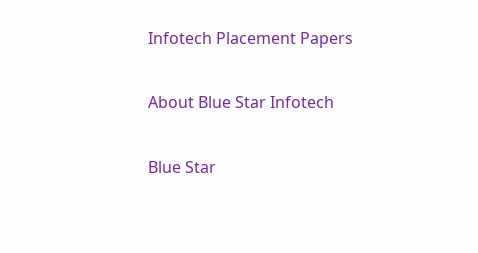Infotech Placement Papers

About Blue Star Infotech

Blue Star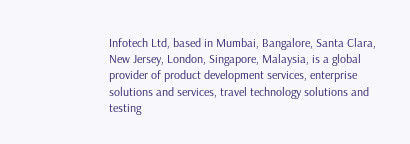Infotech Ltd, based in Mumbai, Bangalore, Santa Clara, New Jersey, London, Singapore, Malaysia, is a global provider of product development services, enterprise solutions and services, travel technology solutions and testing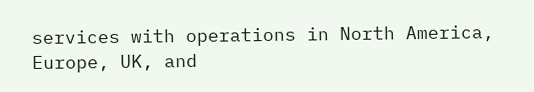services with operations in North America, Europe, UK, and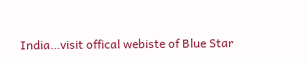India…visit offical webiste of Blue Star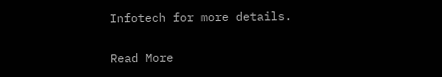Infotech for more details.

Read More